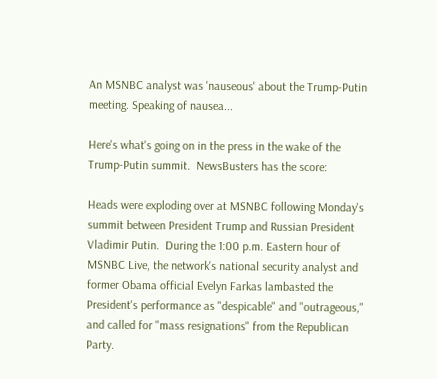An MSNBC analyst was 'nauseous' about the Trump-Putin meeting. Speaking of nausea...

Here's what's going on in the press in the wake of the Trump-Putin summit.  NewsBusters has the score:

Heads were exploding over at MSNBC following Monday's summit between President Trump and Russian President Vladimir Putin.  During the 1:00 p.m. Eastern hour of MSNBC Live, the network's national security analyst and former Obama official Evelyn Farkas lambasted the President's performance as "despicable" and "outrageous," and called for "mass resignations" from the Republican Party.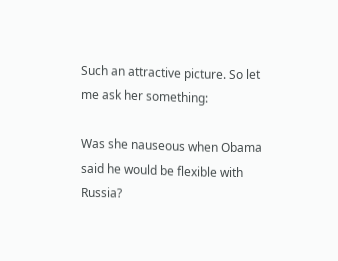Such an attractive picture. So let me ask her something:

Was she nauseous when Obama said he would be flexible with Russia?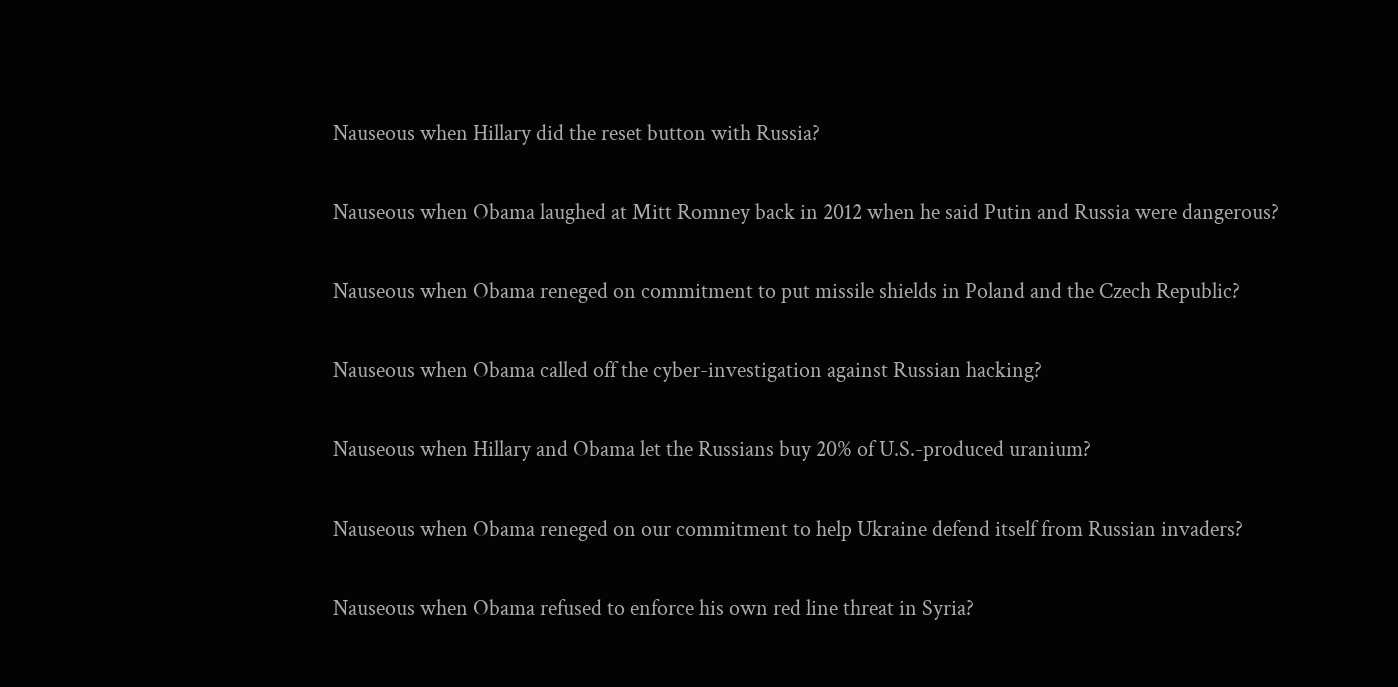Nauseous when Hillary did the reset button with Russia?

Nauseous when Obama laughed at Mitt Romney back in 2012 when he said Putin and Russia were dangerous?

Nauseous when Obama reneged on commitment to put missile shields in Poland and the Czech Republic?

Nauseous when Obama called off the cyber-investigation against Russian hacking?

Nauseous when Hillary and Obama let the Russians buy 20% of U.S.-produced uranium?

Nauseous when Obama reneged on our commitment to help Ukraine defend itself from Russian invaders?

Nauseous when Obama refused to enforce his own red line threat in Syria?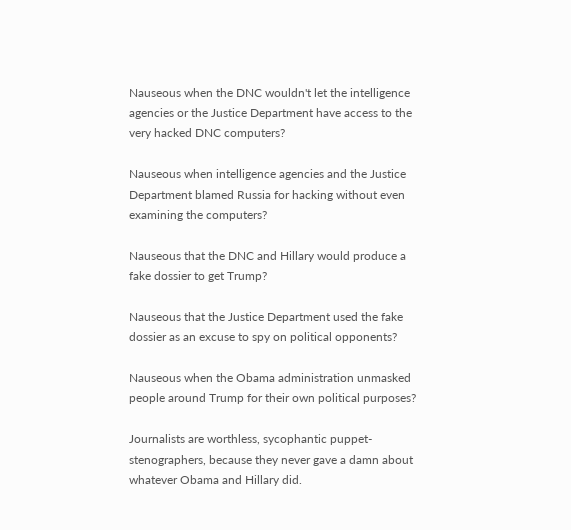Nauseous when the DNC wouldn't let the intelligence agencies or the Justice Department have access to the very hacked DNC computers?

Nauseous when intelligence agencies and the Justice Department blamed Russia for hacking without even examining the computers?

Nauseous that the DNC and Hillary would produce a fake dossier to get Trump?

Nauseous that the Justice Department used the fake dossier as an excuse to spy on political opponents?

Nauseous when the Obama administration unmasked people around Trump for their own political purposes?

Journalists are worthless, sycophantic puppet-stenographers, because they never gave a damn about whatever Obama and Hillary did.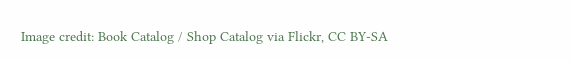Image credit: Book Catalog / Shop Catalog via Flickr, CC BY-SA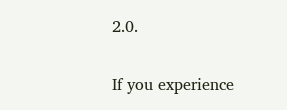2.0.

If you experience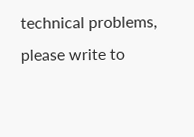technical problems, please write to